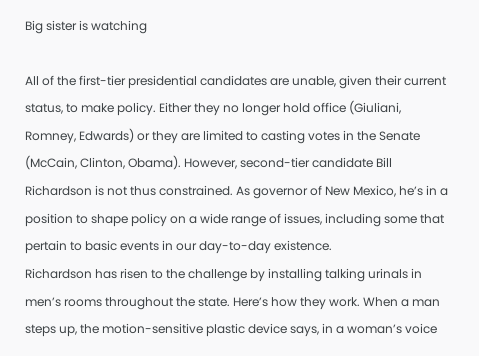Big sister is watching

All of the first-tier presidential candidates are unable, given their current status, to make policy. Either they no longer hold office (Giuliani, Romney, Edwards) or they are limited to casting votes in the Senate (McCain, Clinton, Obama). However, second-tier candidate Bill Richardson is not thus constrained. As governor of New Mexico, he’s in a position to shape policy on a wide range of issues, including some that pertain to basic events in our day-to-day existence.
Richardson has risen to the challenge by installing talking urinals in men’s rooms throughout the state. Here’s how they work. When a man steps up, the motion-sensitive plastic device says, in a woman’s voice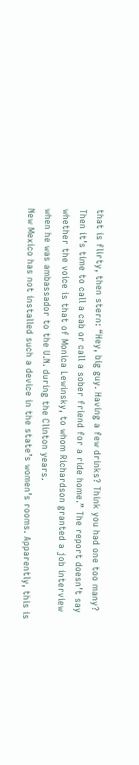that is flirty, then stern: “Hey, big guy. Having a few drinks? Think you had one too many? Then it’s time to call a cab or call a sober friend for a ride home.” The report doesn’t say whether the voice is that of Monica Lewinsky, to whom Richardson granted a job interview when he was ambassador to the U.N. during the Clinton years.
New Mexico has not installed such a device in the state’s women’s rooms. Apparently, this is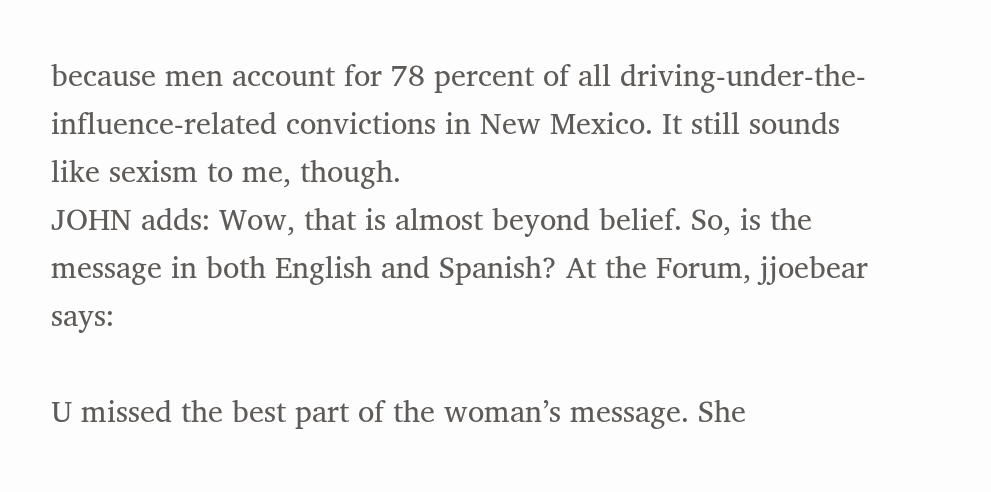because men account for 78 percent of all driving-under-the-influence-related convictions in New Mexico. It still sounds like sexism to me, though.
JOHN adds: Wow, that is almost beyond belief. So, is the message in both English and Spanish? At the Forum, jjoebear says:

U missed the best part of the woman’s message. She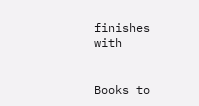finishes with


Books to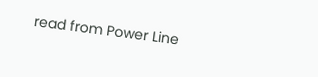read from Power Line